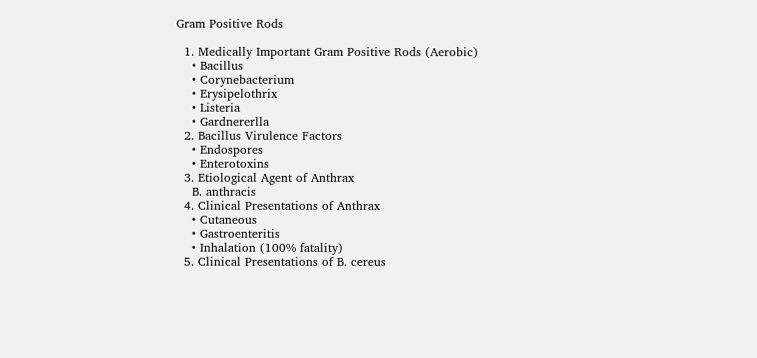Gram Positive Rods

  1. Medically Important Gram Positive Rods (Aerobic)
    • Bacillus
    • Corynebacterium
    • Erysipelothrix
    • Listeria
    • Gardnererlla
  2. Bacillus Virulence Factors
    • Endospores
    • Enterotoxins
  3. Etiological Agent of Anthrax
    B. anthracis
  4. Clinical Presentations of Anthrax
    • Cutaneous
    • Gastroenteritis
    • Inhalation (100% fatality)
  5. Clinical Presentations of B. cereus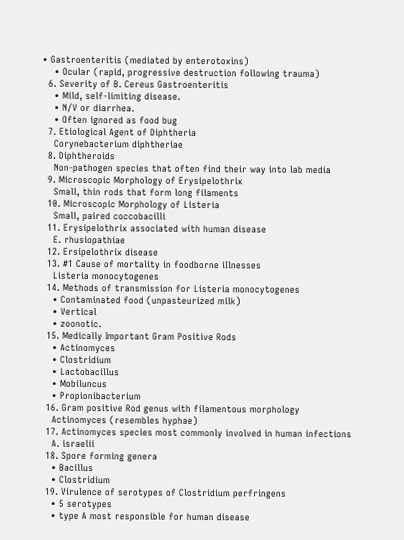• Gastroenteritis (mediated by enterotoxins)
    • Ocular (rapid, progressive destruction following trauma)
  6. Severity of B. Cereus Gastroenteritis
    • Mild, self-limiting disease.
    • N/V or diarrhea.
    • Often ignored as food bug
  7. Etiological Agent of Diphtheria
    Corynebacterium diphtheriae
  8. Diphtheroids
    Non-pathogen species that often find their way into lab media
  9. Microscopic Morphology of Erysipelothrix
    Small, thin rods that form long filaments
  10. Microscopic Morphology of Listeria
    Small, paired coccobacilli
  11. Erysipelothrix associated with human disease
    E. rhusiopathiae
  12. Ersipelothrix disease
  13. #1 Cause of mortality in foodborne illnesses
    Listeria monocytogenes
  14. Methods of transmission for Listeria monocytogenes
    • Contaminated food (unpasteurized milk)
    • Vertical
    • zoonotic.
  15. Medically Important Gram Positive Rods
    • Actinomyces
    • Clostridium
    • Lactobacillus
    • Mobiluncus
    • Propionibacterium
  16. Gram positive Rod genus with filamentous morphology
    Actinomyces (resembles hyphae)
  17. Actinomyces species most commonly involved in human infections
    A. israelii
  18. Spore forming genera
    • Bacillus
    • Clostridium
  19. Virulence of serotypes of Clostridium perfringens
    • 5 serotypes
    • type A most responsible for human disease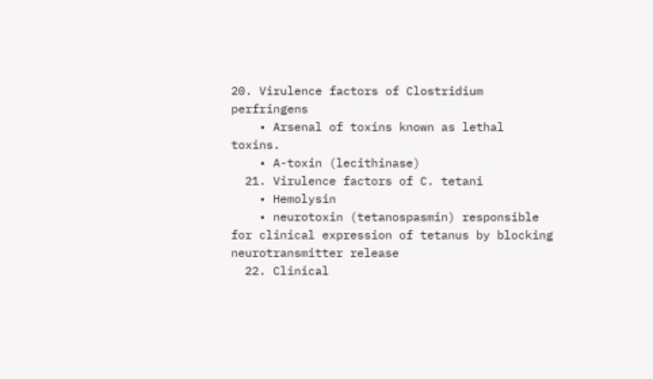20. Virulence factors of Clostridium perfringens
    • Arsenal of toxins known as lethal toxins.
    • A-toxin (lecithinase)
  21. Virulence factors of C. tetani
    • Hemolysin
    • neurotoxin (tetanospasmin) responsible for clinical expression of tetanus by blocking neurotransmitter release
  22. Clinical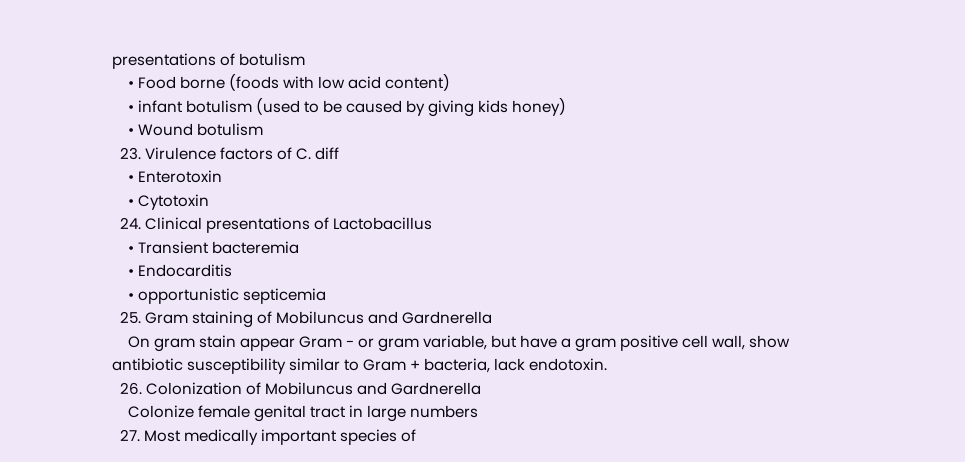presentations of botulism
    • Food borne (foods with low acid content)
    • infant botulism (used to be caused by giving kids honey)
    • Wound botulism
  23. Virulence factors of C. diff
    • Enterotoxin
    • Cytotoxin
  24. Clinical presentations of Lactobacillus
    • Transient bacteremia
    • Endocarditis
    • opportunistic septicemia
  25. Gram staining of Mobiluncus and Gardnerella
    On gram stain appear Gram - or gram variable, but have a gram positive cell wall, show antibiotic susceptibility similar to Gram + bacteria, lack endotoxin.
  26. Colonization of Mobiluncus and Gardnerella
    Colonize female genital tract in large numbers
  27. Most medically important species of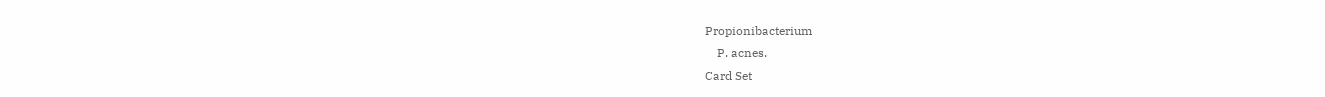Propionibacterium
    P. acnes.
Card Set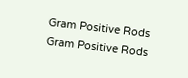Gram Positive Rods
Gram Positive Rods